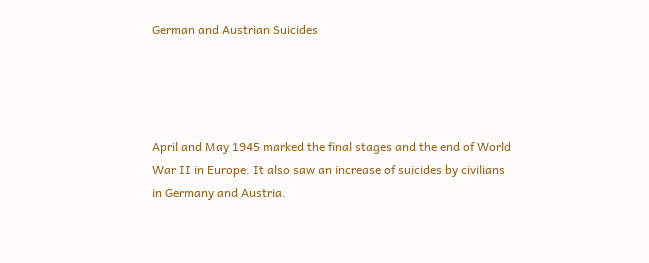German and Austrian Suicides




April and May 1945 marked the final stages and the end of World War II in Europe. It also saw an increase of suicides by civilians in Germany and Austria.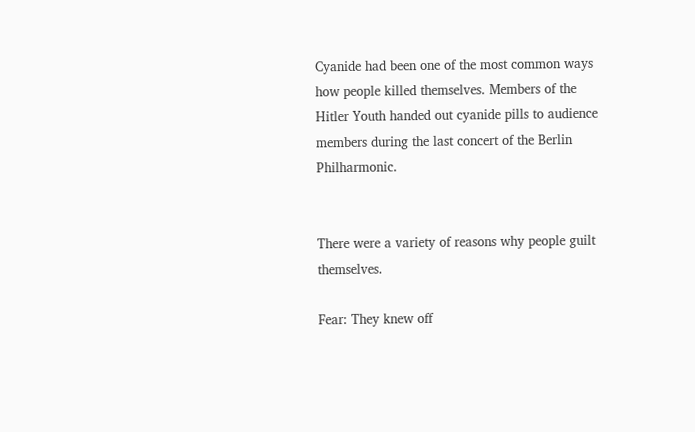Cyanide had been one of the most common ways how people killed themselves. Members of the Hitler Youth handed out cyanide pills to audience members during the last concert of the Berlin Philharmonic.


There were a variety of reasons why people guilt themselves.

Fear: They knew off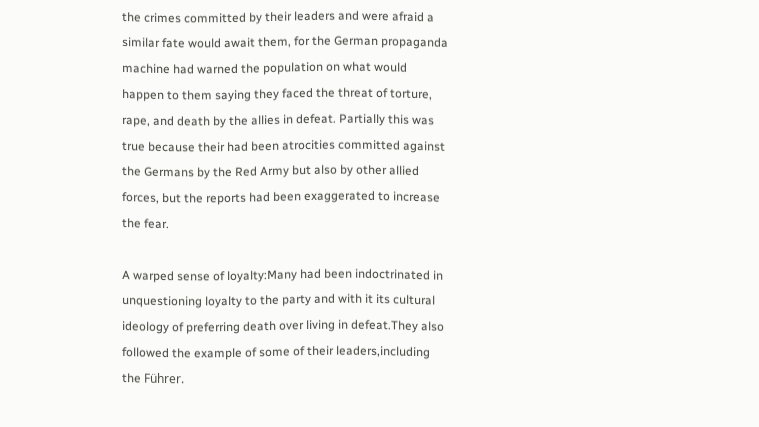the crimes committed by their leaders and were afraid a similar fate would await them, for the German propaganda machine had warned the population on what would happen to them saying they faced the threat of torture, rape, and death by the allies in defeat. Partially this was true because their had been atrocities committed against the Germans by the Red Army but also by other allied forces, but the reports had been exaggerated to increase the fear.

A warped sense of loyalty:Many had been indoctrinated in unquestioning loyalty to the party and with it its cultural ideology of preferring death over living in defeat.They also followed the example of some of their leaders,including the Führer.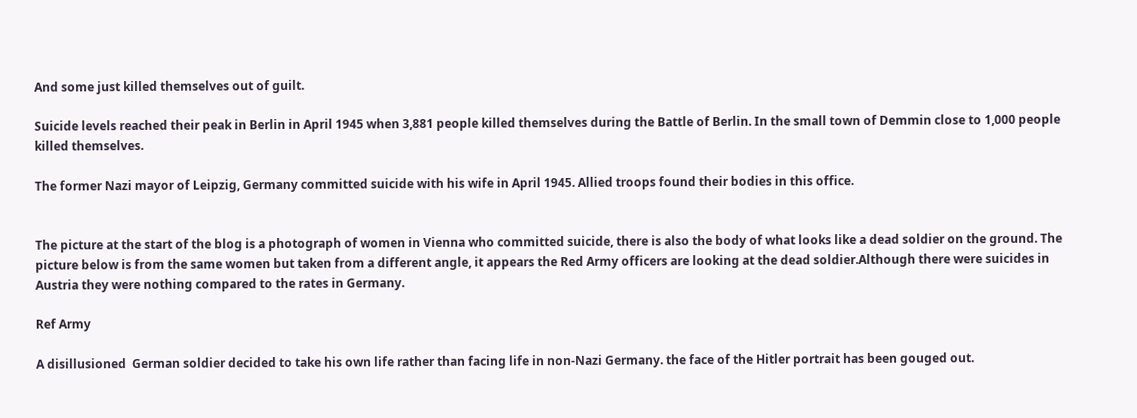And some just killed themselves out of guilt.

Suicide levels reached their peak in Berlin in April 1945 when 3,881 people killed themselves during the Battle of Berlin. In the small town of Demmin close to 1,000 people killed themselves.

The former Nazi mayor of Leipzig, Germany committed suicide with his wife in April 1945. Allied troops found their bodies in this office.


The picture at the start of the blog is a photograph of women in Vienna who committed suicide, there is also the body of what looks like a dead soldier on the ground. The picture below is from the same women but taken from a different angle, it appears the Red Army officers are looking at the dead soldier.Although there were suicides in Austria they were nothing compared to the rates in Germany.

Ref Army

A disillusioned  German soldier decided to take his own life rather than facing life in non-Nazi Germany. the face of the Hitler portrait has been gouged out.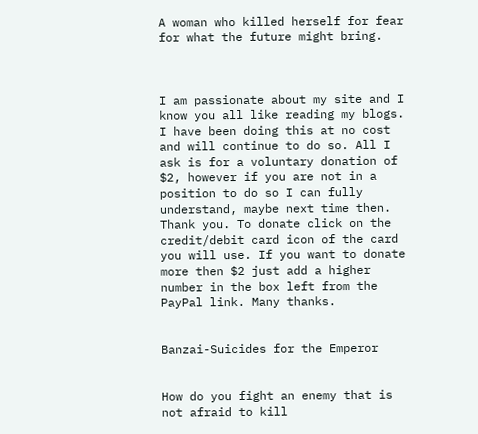A woman who killed herself for fear for what the future might bring.



I am passionate about my site and I know you all like reading my blogs. I have been doing this at no cost and will continue to do so. All I ask is for a voluntary donation of $2, however if you are not in a position to do so I can fully understand, maybe next time then. Thank you. To donate click on the credit/debit card icon of the card you will use. If you want to donate more then $2 just add a higher number in the box left from the PayPal link. Many thanks.


Banzai-Suicides for the Emperor


How do you fight an enemy that is not afraid to kill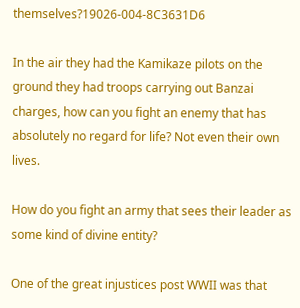themselves?19026-004-8C3631D6

In the air they had the Kamikaze pilots on the ground they had troops carrying out Banzai charges, how can you fight an enemy that has absolutely no regard for life? Not even their own lives.

How do you fight an army that sees their leader as some kind of divine entity?

One of the great injustices post WWII was that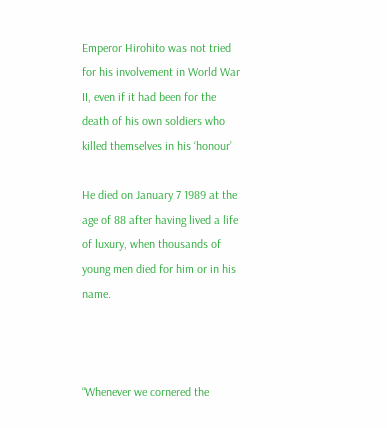Emperor Hirohito was not tried for his involvement in World War II, even if it had been for the death of his own soldiers who killed themselves in his ‘honour’

He died on January 7 1989 at the age of 88 after having lived a life of luxury, when thousands of young men died for him or in his name.



“Whenever we cornered the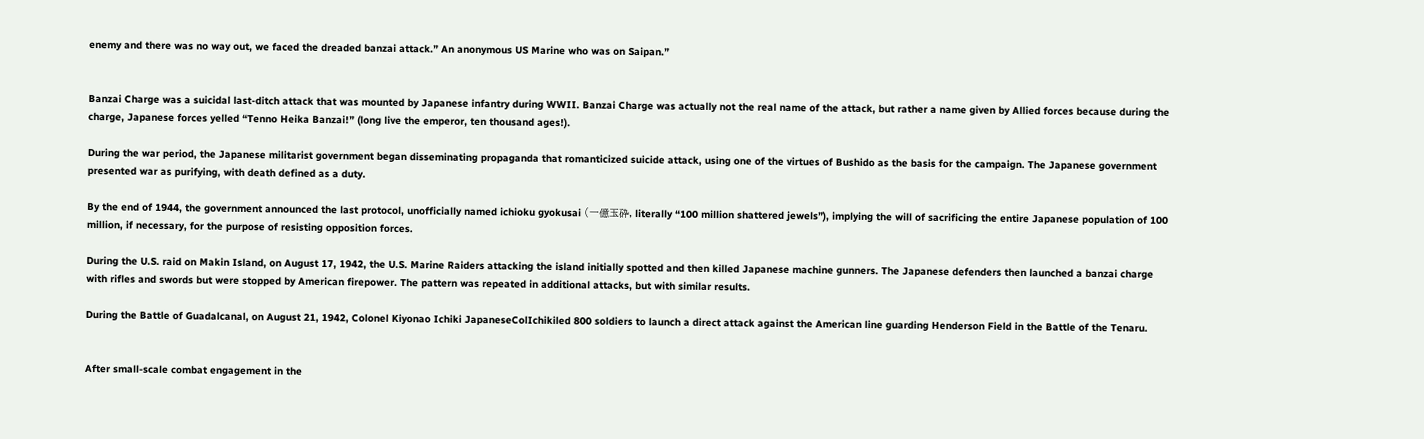enemy and there was no way out, we faced the dreaded banzai attack.” An anonymous US Marine who was on Saipan.”


Banzai Charge was a suicidal last-ditch attack that was mounted by Japanese infantry during WWII. Banzai Charge was actually not the real name of the attack, but rather a name given by Allied forces because during the charge, Japanese forces yelled “Tenno Heika Banzai!” (long live the emperor, ten thousand ages!).

During the war period, the Japanese militarist government began disseminating propaganda that romanticized suicide attack, using one of the virtues of Bushido as the basis for the campaign. The Japanese government presented war as purifying, with death defined as a duty.

By the end of 1944, the government announced the last protocol, unofficially named ichioku gyokusai (一億玉砕, literally “100 million shattered jewels”), implying the will of sacrificing the entire Japanese population of 100 million, if necessary, for the purpose of resisting opposition forces.

During the U.S. raid on Makin Island, on August 17, 1942, the U.S. Marine Raiders attacking the island initially spotted and then killed Japanese machine gunners. The Japanese defenders then launched a banzai charge with rifles and swords but were stopped by American firepower. The pattern was repeated in additional attacks, but with similar results.

During the Battle of Guadalcanal, on August 21, 1942, Colonel Kiyonao Ichiki JapaneseColIchikiled 800 soldiers to launch a direct attack against the American line guarding Henderson Field in the Battle of the Tenaru.


After small-scale combat engagement in the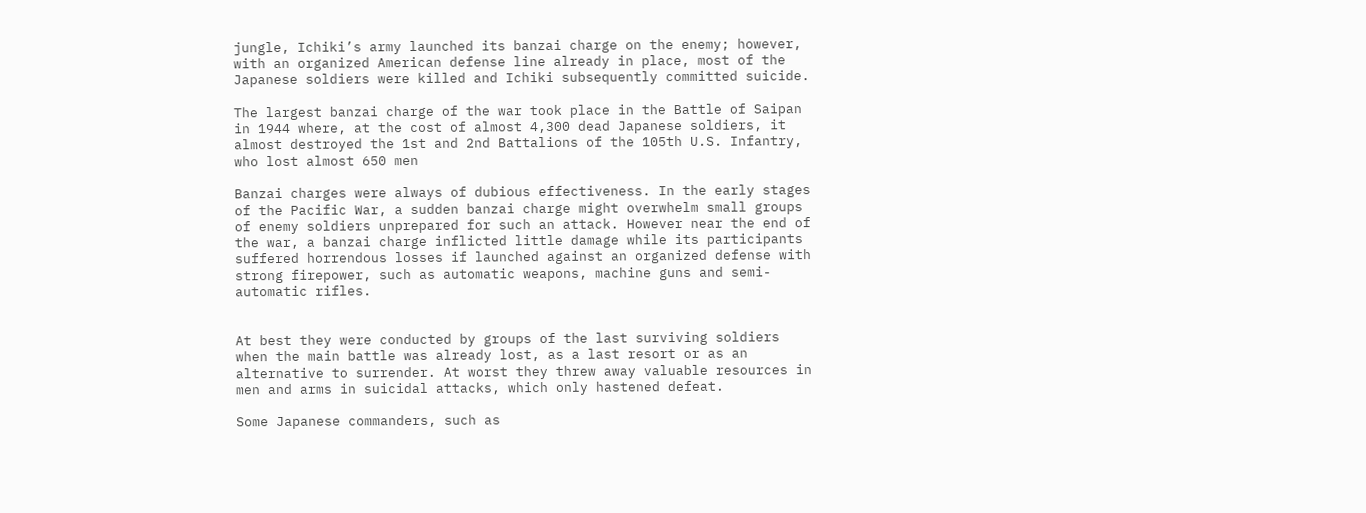jungle, Ichiki’s army launched its banzai charge on the enemy; however, with an organized American defense line already in place, most of the Japanese soldiers were killed and Ichiki subsequently committed suicide.

The largest banzai charge of the war took place in the Battle of Saipan in 1944 where, at the cost of almost 4,300 dead Japanese soldiers, it almost destroyed the 1st and 2nd Battalions of the 105th U.S. Infantry, who lost almost 650 men

Banzai charges were always of dubious effectiveness. In the early stages of the Pacific War, a sudden banzai charge might overwhelm small groups of enemy soldiers unprepared for such an attack. However near the end of the war, a banzai charge inflicted little damage while its participants suffered horrendous losses if launched against an organized defense with strong firepower, such as automatic weapons, machine guns and semi-automatic rifles.


At best they were conducted by groups of the last surviving soldiers when the main battle was already lost, as a last resort or as an alternative to surrender. At worst they threw away valuable resources in men and arms in suicidal attacks, which only hastened defeat.

Some Japanese commanders, such as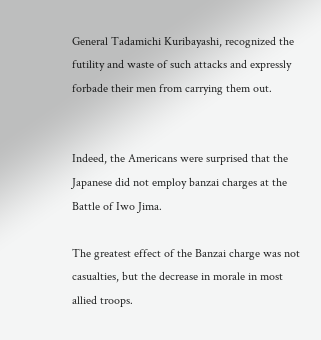General Tadamichi Kuribayashi, recognized the futility and waste of such attacks and expressly forbade their men from carrying them out.


Indeed, the Americans were surprised that the Japanese did not employ banzai charges at the Battle of Iwo Jima.

The greatest effect of the Banzai charge was not casualties, but the decrease in morale in most allied troops.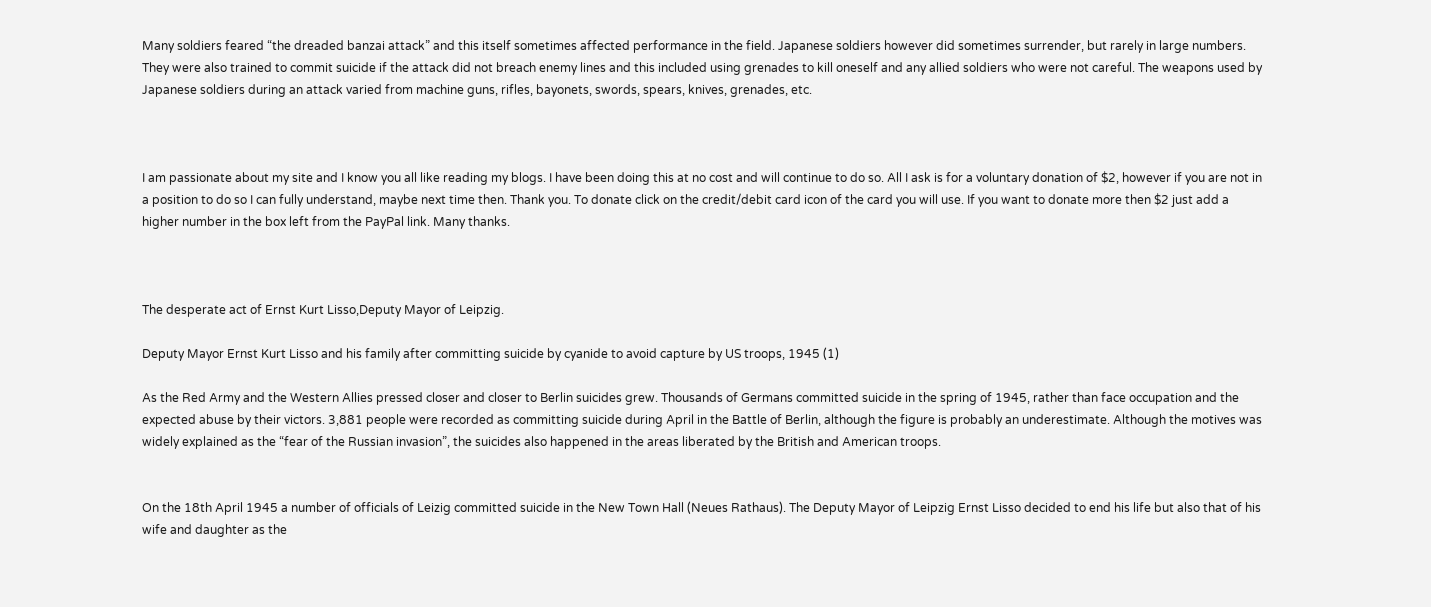Many soldiers feared “the dreaded banzai attack” and this itself sometimes affected performance in the field. Japanese soldiers however did sometimes surrender, but rarely in large numbers. They were also trained to commit suicide if the attack did not breach enemy lines and this included using grenades to kill oneself and any allied soldiers who were not careful. The weapons used by Japanese soldiers during an attack varied from machine guns, rifles, bayonets, swords, spears, knives, grenades, etc.



I am passionate about my site and I know you all like reading my blogs. I have been doing this at no cost and will continue to do so. All I ask is for a voluntary donation of $2, however if you are not in a position to do so I can fully understand, maybe next time then. Thank you. To donate click on the credit/debit card icon of the card you will use. If you want to donate more then $2 just add a higher number in the box left from the PayPal link. Many thanks.



The desperate act of Ernst Kurt Lisso,Deputy Mayor of Leipzig.

Deputy Mayor Ernst Kurt Lisso and his family after committing suicide by cyanide to avoid capture by US troops, 1945 (1)

As the Red Army and the Western Allies pressed closer and closer to Berlin suicides grew. Thousands of Germans committed suicide in the spring of 1945, rather than face occupation and the expected abuse by their victors. 3,881 people were recorded as committing suicide during April in the Battle of Berlin, although the figure is probably an underestimate. Although the motives was widely explained as the “fear of the Russian invasion”, the suicides also happened in the areas liberated by the British and American troops.


On the 18th April 1945 a number of officials of Leizig committed suicide in the New Town Hall (Neues Rathaus). The Deputy Mayor of Leipzig Ernst Lisso decided to end his life but also that of his wife and daughter as the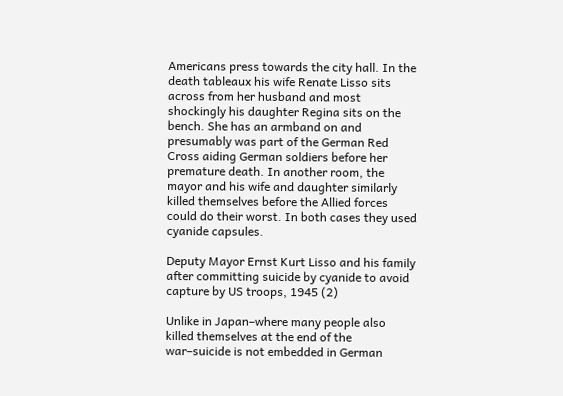Americans press towards the city hall. In the death tableaux his wife Renate Lisso sits across from her husband and most shockingly his daughter Regina sits on the bench. She has an armband on and presumably was part of the German Red Cross aiding German soldiers before her premature death. In another room, the mayor and his wife and daughter similarly killed themselves before the Allied forces could do their worst. In both cases they used cyanide capsules.

Deputy Mayor Ernst Kurt Lisso and his family after committing suicide by cyanide to avoid capture by US troops, 1945 (2)

Unlike in Japan–where many people also killed themselves at the end of the war–suicide is not embedded in German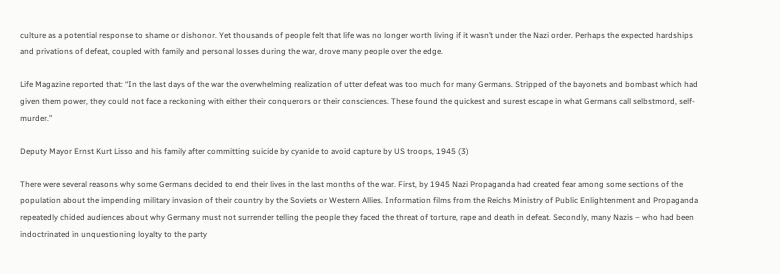culture as a potential response to shame or dishonor. Yet thousands of people felt that life was no longer worth living if it wasn’t under the Nazi order. Perhaps the expected hardships and privations of defeat, coupled with family and personal losses during the war, drove many people over the edge.

Life Magazine reported that: “In the last days of the war the overwhelming realization of utter defeat was too much for many Germans. Stripped of the bayonets and bombast which had given them power, they could not face a reckoning with either their conquerors or their consciences. These found the quickest and surest escape in what Germans call selbstmord, self-murder.”

Deputy Mayor Ernst Kurt Lisso and his family after committing suicide by cyanide to avoid capture by US troops, 1945 (3)

There were several reasons why some Germans decided to end their lives in the last months of the war. First, by 1945 Nazi Propaganda had created fear among some sections of the population about the impending military invasion of their country by the Soviets or Western Allies. Information films from the Reichs Ministry of Public Enlightenment and Propaganda repeatedly chided audiences about why Germany must not surrender telling the people they faced the threat of torture, rape and death in defeat. Secondly, many Nazis – who had been indoctrinated in unquestioning loyalty to the party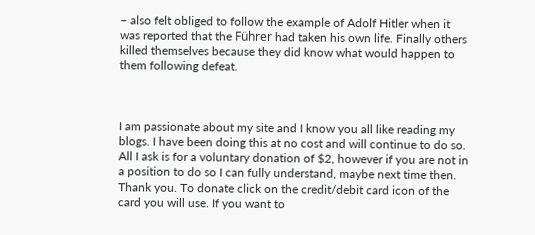– also felt obliged to follow the example of Adolf Hitler when it was reported that the Führer had taken his own life. Finally others killed themselves because they did know what would happen to them following defeat.



I am passionate about my site and I know you all like reading my blogs. I have been doing this at no cost and will continue to do so. All I ask is for a voluntary donation of $2, however if you are not in a position to do so I can fully understand, maybe next time then. Thank you. To donate click on the credit/debit card icon of the card you will use. If you want to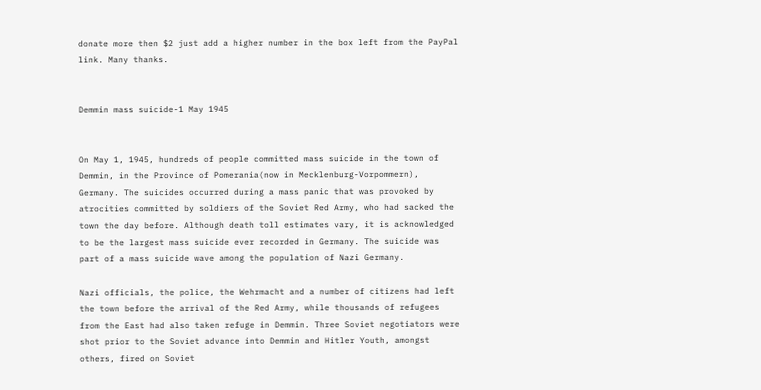donate more then $2 just add a higher number in the box left from the PayPal link. Many thanks.


Demmin mass suicide-1 May 1945


On May 1, 1945, hundreds of people committed mass suicide in the town of Demmin, in the Province of Pomerania(now in Mecklenburg-Vorpommern), Germany. The suicides occurred during a mass panic that was provoked by atrocities committed by soldiers of the Soviet Red Army, who had sacked the town the day before. Although death toll estimates vary, it is acknowledged to be the largest mass suicide ever recorded in Germany. The suicide was part of a mass suicide wave among the population of Nazi Germany.

Nazi officials, the police, the Wehrmacht and a number of citizens had left the town before the arrival of the Red Army, while thousands of refugees from the East had also taken refuge in Demmin. Three Soviet negotiators were shot prior to the Soviet advance into Demmin and Hitler Youth, amongst others, fired on Soviet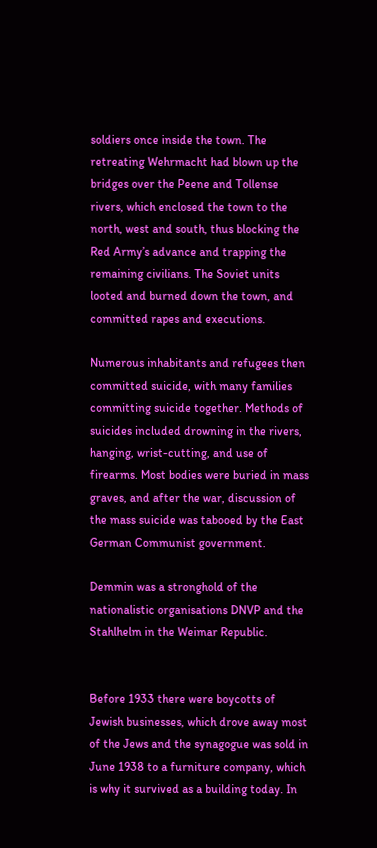soldiers once inside the town. The retreating Wehrmacht had blown up the bridges over the Peene and Tollense rivers, which enclosed the town to the north, west and south, thus blocking the Red Army’s advance and trapping the remaining civilians. The Soviet units looted and burned down the town, and committed rapes and executions.

Numerous inhabitants and refugees then committed suicide, with many families committing suicide together. Methods of suicides included drowning in the rivers, hanging, wrist-cutting, and use of firearms. Most bodies were buried in mass graves, and after the war, discussion of the mass suicide was tabooed by the East German Communist government.

Demmin was a stronghold of the nationalistic organisations DNVP and the Stahlhelm in the Weimar Republic.


Before 1933 there were boycotts of Jewish businesses, which drove away most of the Jews and the synagogue was sold in June 1938 to a furniture company, which is why it survived as a building today. In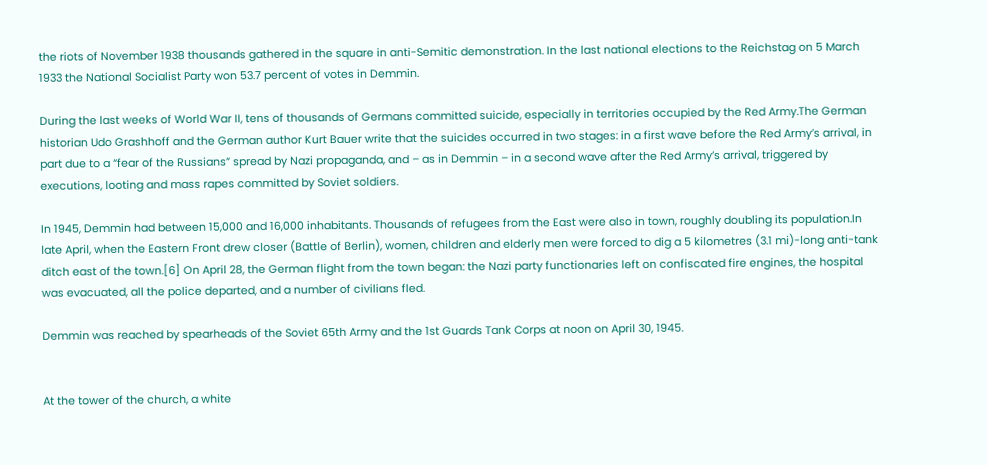the riots of November 1938 thousands gathered in the square in anti-Semitic demonstration. In the last national elections to the Reichstag on 5 March 1933 the National Socialist Party won 53.7 percent of votes in Demmin.

During the last weeks of World War II, tens of thousands of Germans committed suicide, especially in territories occupied by the Red Army.The German historian Udo Grashhoff and the German author Kurt Bauer write that the suicides occurred in two stages: in a first wave before the Red Army’s arrival, in part due to a “fear of the Russians” spread by Nazi propaganda, and – as in Demmin – in a second wave after the Red Army’s arrival, triggered by executions, looting and mass rapes committed by Soviet soldiers.

In 1945, Demmin had between 15,000 and 16,000 inhabitants. Thousands of refugees from the East were also in town, roughly doubling its population.In late April, when the Eastern Front drew closer (Battle of Berlin), women, children and elderly men were forced to dig a 5 kilometres (3.1 mi)-long anti-tank ditch east of the town.[6] On April 28, the German flight from the town began: the Nazi party functionaries left on confiscated fire engines, the hospital was evacuated, all the police departed, and a number of civilians fled.

Demmin was reached by spearheads of the Soviet 65th Army and the 1st Guards Tank Corps at noon on April 30, 1945.


At the tower of the church, a white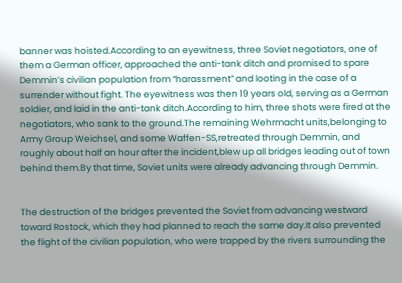banner was hoisted.According to an eyewitness, three Soviet negotiators, one of them a German officer, approached the anti-tank ditch and promised to spare Demmin’s civilian population from “harassment” and looting in the case of a surrender without fight. The eyewitness was then 19 years old, serving as a German soldier, and laid in the anti-tank ditch.According to him, three shots were fired at the negotiators, who sank to the ground.The remaining Wehrmacht units,belonging to Army Group Weichsel, and some Waffen-SS,retreated through Demmin, and roughly about half an hour after the incident,blew up all bridges leading out of town behind them.By that time, Soviet units were already advancing through Demmin.


The destruction of the bridges prevented the Soviet from advancing westward toward Rostock, which they had planned to reach the same day.It also prevented the flight of the civilian population, who were trapped by the rivers surrounding the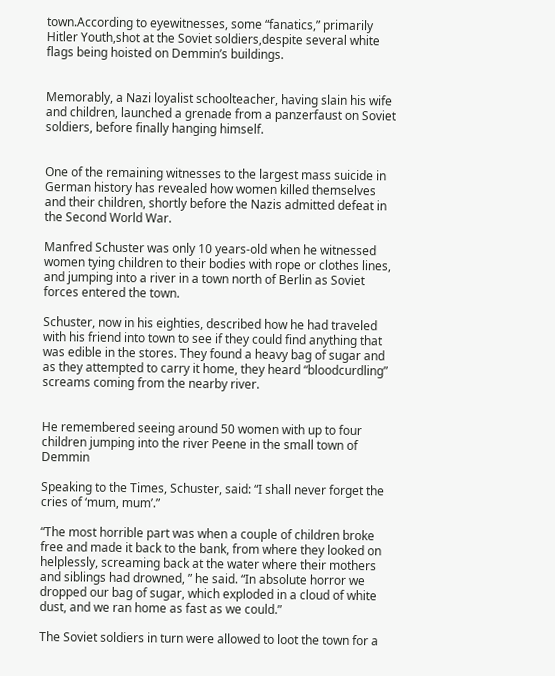town.According to eyewitnesses, some “fanatics,” primarily Hitler Youth,shot at the Soviet soldiers,despite several white flags being hoisted on Demmin’s buildings.


Memorably, a Nazi loyalist schoolteacher, having slain his wife and children, launched a grenade from a panzerfaust on Soviet soldiers, before finally hanging himself.


One of the remaining witnesses to the largest mass suicide in German history has revealed how women killed themselves and their children, shortly before the Nazis admitted defeat in the Second World War.

Manfred Schuster was only 10 years-old when he witnessed women tying children to their bodies with rope or clothes lines, and jumping into a river in a town north of Berlin as Soviet forces entered the town.

Schuster, now in his eighties, described how he had traveled with his friend into town to see if they could find anything that was edible in the stores. They found a heavy bag of sugar and as they attempted to carry it home, they heard “bloodcurdling” screams coming from the nearby river.


He remembered seeing around 50 women with up to four children jumping into the river Peene in the small town of Demmin

Speaking to the Times, Schuster, said: “I shall never forget the cries of ‘mum, mum’.”

“The most horrible part was when a couple of children broke free and made it back to the bank, from where they looked on helplessly, screaming back at the water where their mothers and siblings had drowned, ” he said. “In absolute horror we dropped our bag of sugar, which exploded in a cloud of white dust, and we ran home as fast as we could.”

The Soviet soldiers in turn were allowed to loot the town for a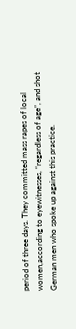period of three days. They committed mass rapes of local women,according to eyewitnesses, “regardless of age”, and shot German men who spoke up against this practice.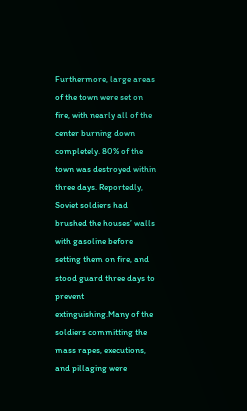Furthermore, large areas of the town were set on fire, with nearly all of the center burning down completely. 80% of the town was destroyed within three days. Reportedly, Soviet soldiers had brushed the houses’ walls with gasoline before setting them on fire, and stood guard three days to prevent extinguishing.Many of the soldiers committing the mass rapes, executions, and pillaging were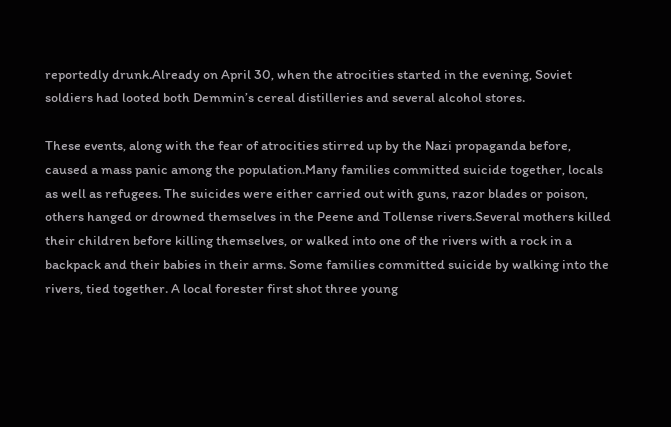reportedly drunk.Already on April 30, when the atrocities started in the evening, Soviet soldiers had looted both Demmin’s cereal distilleries and several alcohol stores.

These events, along with the fear of atrocities stirred up by the Nazi propaganda before, caused a mass panic among the population.Many families committed suicide together, locals as well as refugees. The suicides were either carried out with guns, razor blades or poison, others hanged or drowned themselves in the Peene and Tollense rivers.Several mothers killed their children before killing themselves, or walked into one of the rivers with a rock in a backpack and their babies in their arms. Some families committed suicide by walking into the rivers, tied together. A local forester first shot three young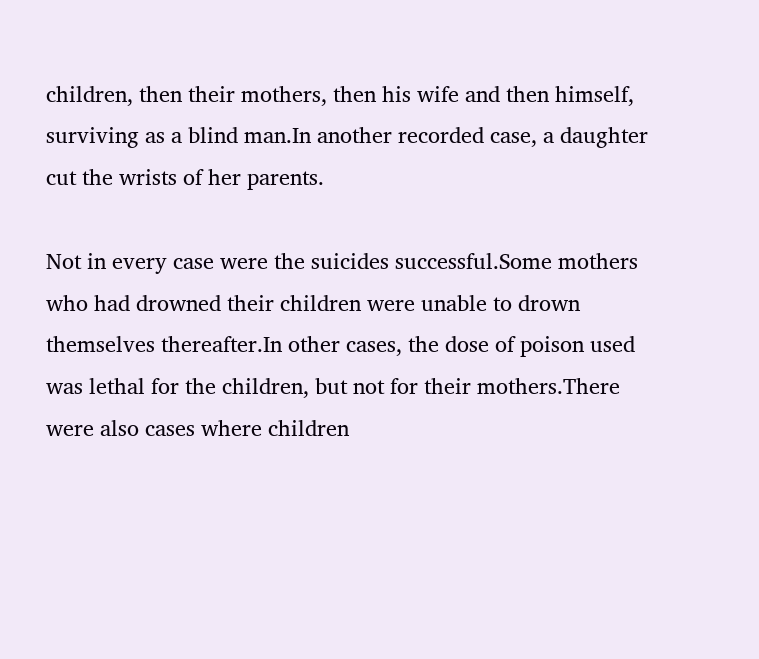children, then their mothers, then his wife and then himself, surviving as a blind man.In another recorded case, a daughter cut the wrists of her parents.

Not in every case were the suicides successful.Some mothers who had drowned their children were unable to drown themselves thereafter.In other cases, the dose of poison used was lethal for the children, but not for their mothers.There were also cases where children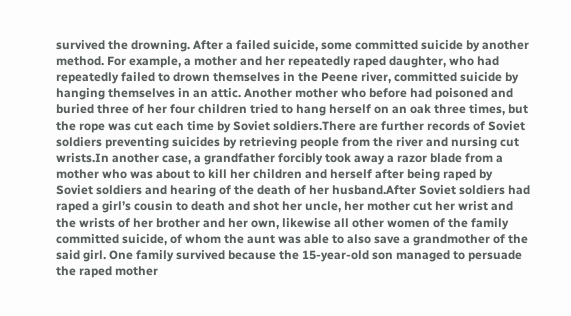survived the drowning. After a failed suicide, some committed suicide by another method. For example, a mother and her repeatedly raped daughter, who had repeatedly failed to drown themselves in the Peene river, committed suicide by hanging themselves in an attic. Another mother who before had poisoned and buried three of her four children tried to hang herself on an oak three times, but the rope was cut each time by Soviet soldiers.There are further records of Soviet soldiers preventing suicides by retrieving people from the river and nursing cut wrists.In another case, a grandfather forcibly took away a razor blade from a mother who was about to kill her children and herself after being raped by Soviet soldiers and hearing of the death of her husband.After Soviet soldiers had raped a girl’s cousin to death and shot her uncle, her mother cut her wrist and the wrists of her brother and her own, likewise all other women of the family committed suicide, of whom the aunt was able to also save a grandmother of the said girl. One family survived because the 15-year-old son managed to persuade the raped mother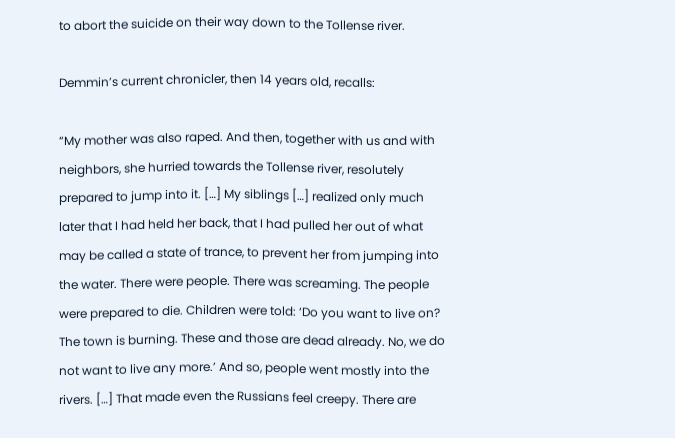to abort the suicide on their way down to the Tollense river.

Demmin’s current chronicler, then 14 years old, recalls:

“My mother was also raped. And then, together with us and with neighbors, she hurried towards the Tollense river, resolutely prepared to jump into it. […] My siblings […] realized only much later that I had held her back, that I had pulled her out of what may be called a state of trance, to prevent her from jumping into the water. There were people. There was screaming. The people were prepared to die. Children were told: ‘Do you want to live on? The town is burning. These and those are dead already. No, we do not want to live any more.’ And so, people went mostly into the rivers. […] That made even the Russians feel creepy. There are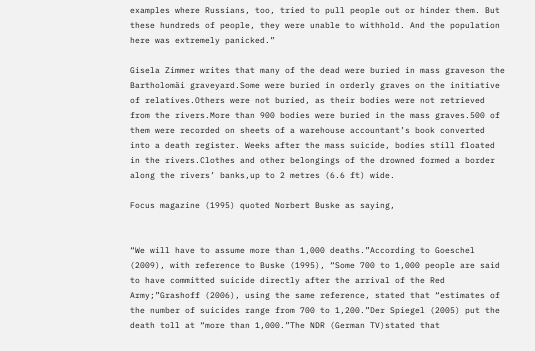examples where Russians, too, tried to pull people out or hinder them. But these hundreds of people, they were unable to withhold. And the population here was extremely panicked.”

Gisela Zimmer writes that many of the dead were buried in mass graveson the Bartholomäi graveyard.Some were buried in orderly graves on the initiative of relatives.Others were not buried, as their bodies were not retrieved from the rivers.More than 900 bodies were buried in the mass graves.500 of them were recorded on sheets of a warehouse accountant’s book converted into a death register. Weeks after the mass suicide, bodies still floated in the rivers.Clothes and other belongings of the drowned formed a border along the rivers’ banks,up to 2 metres (6.6 ft) wide.

Focus magazine (1995) quoted Norbert Buske as saying,


“We will have to assume more than 1,000 deaths.”According to Goeschel (2009), with reference to Buske (1995), “Some 700 to 1,000 people are said to have committed suicide directly after the arrival of the Red Army;”Grashoff (2006), using the same reference, stated that “estimates of the number of suicides range from 700 to 1,200.”Der Spiegel (2005) put the death toll at “more than 1,000.”The NDR (German TV)stated that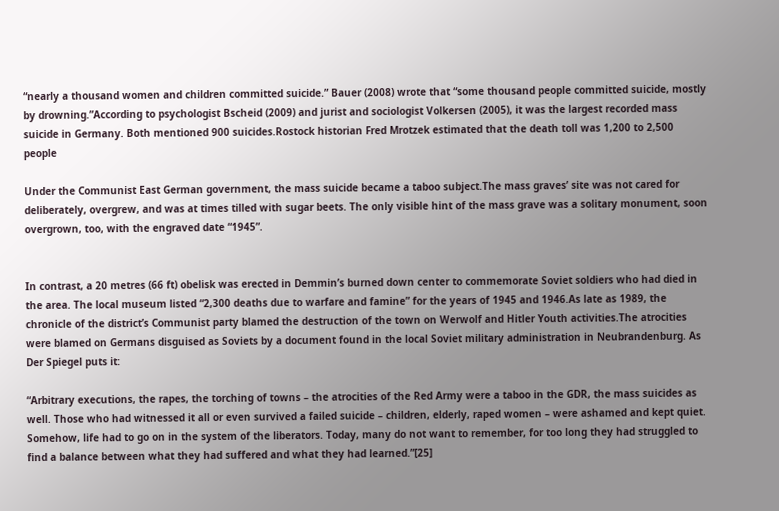“nearly a thousand women and children committed suicide.” Bauer (2008) wrote that “some thousand people committed suicide, mostly by drowning.”According to psychologist Bscheid (2009) and jurist and sociologist Volkersen (2005), it was the largest recorded mass suicide in Germany. Both mentioned 900 suicides.Rostock historian Fred Mrotzek estimated that the death toll was 1,200 to 2,500 people

Under the Communist East German government, the mass suicide became a taboo subject.The mass graves’ site was not cared for deliberately, overgrew, and was at times tilled with sugar beets. The only visible hint of the mass grave was a solitary monument, soon overgrown, too, with the engraved date “1945”.


In contrast, a 20 metres (66 ft) obelisk was erected in Demmin’s burned down center to commemorate Soviet soldiers who had died in the area. The local museum listed “2,300 deaths due to warfare and famine” for the years of 1945 and 1946.As late as 1989, the chronicle of the district’s Communist party blamed the destruction of the town on Werwolf and Hitler Youth activities.The atrocities were blamed on Germans disguised as Soviets by a document found in the local Soviet military administration in Neubrandenburg. As Der Spiegel puts it:

“Arbitrary executions, the rapes, the torching of towns – the atrocities of the Red Army were a taboo in the GDR, the mass suicides as well. Those who had witnessed it all or even survived a failed suicide – children, elderly, raped women – were ashamed and kept quiet. Somehow, life had to go on in the system of the liberators. Today, many do not want to remember, for too long they had struggled to find a balance between what they had suffered and what they had learned.”[25]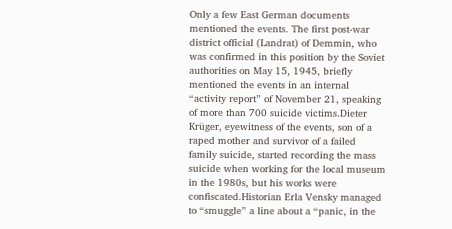Only a few East German documents mentioned the events. The first post-war district official (Landrat) of Demmin, who was confirmed in this position by the Soviet authorities on May 15, 1945, briefly mentioned the events in an internal “activity report” of November 21, speaking of more than 700 suicide victims.Dieter Krüger, eyewitness of the events, son of a raped mother and survivor of a failed family suicide, started recording the mass suicide when working for the local museum in the 1980s, but his works were confiscated.Historian Erla Vensky managed to “smuggle” a line about a “panic, in the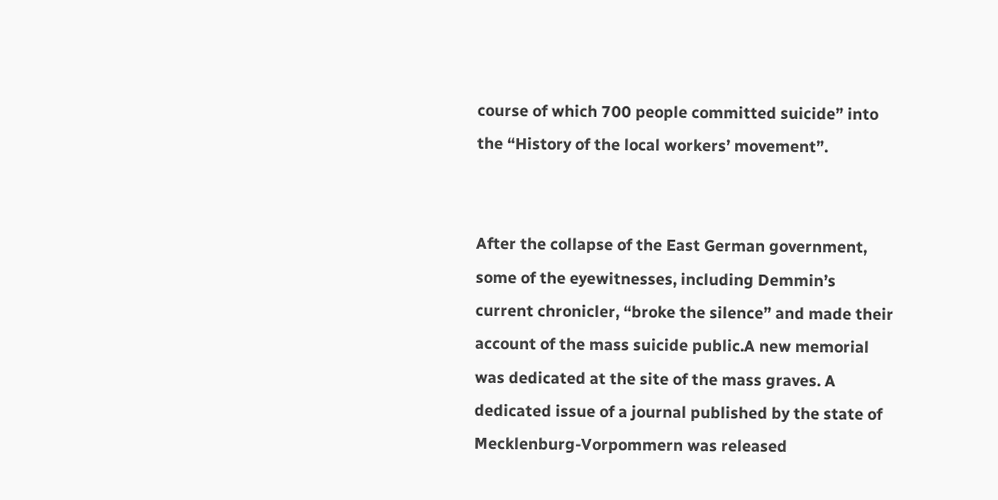course of which 700 people committed suicide” into the “History of the local workers’ movement”.


After the collapse of the East German government, some of the eyewitnesses, including Demmin’s current chronicler, “broke the silence” and made their account of the mass suicide public.A new memorial was dedicated at the site of the mass graves. A dedicated issue of a journal published by the state of Mecklenburg-Vorpommern was released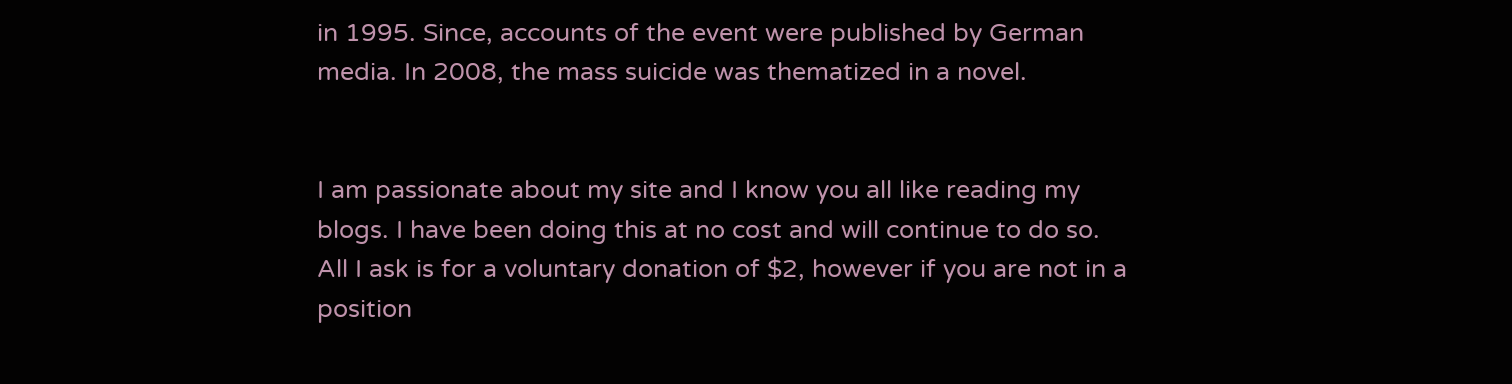in 1995. Since, accounts of the event were published by German media. In 2008, the mass suicide was thematized in a novel.


I am passionate about my site and I know you all like reading my blogs. I have been doing this at no cost and will continue to do so. All I ask is for a voluntary donation of $2, however if you are not in a position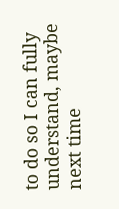to do so I can fully understand, maybe next time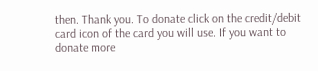then. Thank you. To donate click on the credit/debit card icon of the card you will use. If you want to donate more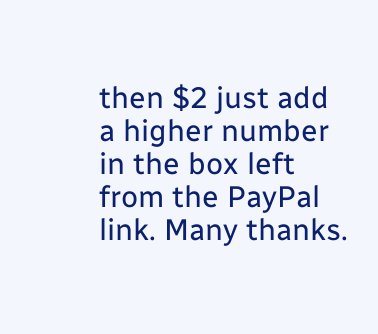then $2 just add a higher number in the box left from the PayPal link. Many thanks.